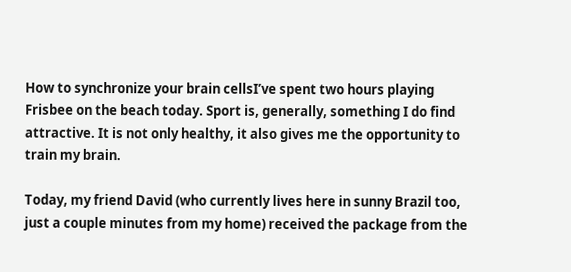How to synchronize your brain cellsI’ve spent two hours playing Frisbee on the beach today. Sport is, generally, something I do find attractive. It is not only healthy, it also gives me the opportunity to train my brain.

Today, my friend David (who currently lives here in sunny Brazil too, just a couple minutes from my home) received the package from the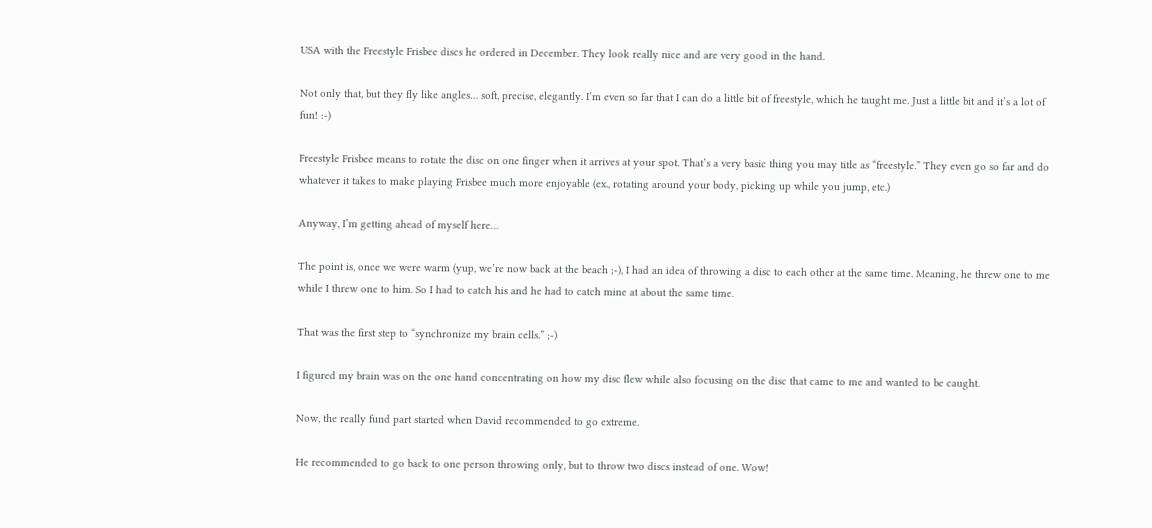USA with the Freestyle Frisbee discs he ordered in December. They look really nice and are very good in the hand.

Not only that, but they fly like angles… soft, precise, elegantly. I’m even so far that I can do a little bit of freestyle, which he taught me. Just a little bit and it’s a lot of fun! :-)

Freestyle Frisbee means to rotate the disc on one finger when it arrives at your spot. That’s a very basic thing you may title as “freestyle.” They even go so far and do whatever it takes to make playing Frisbee much more enjoyable (ex., rotating around your body, picking up while you jump, etc.)

Anyway, I’m getting ahead of myself here…

The point is, once we were warm (yup, we’re now back at the beach ;-), I had an idea of throwing a disc to each other at the same time. Meaning, he threw one to me while I threw one to him. So I had to catch his and he had to catch mine at about the same time.

That was the first step to “synchronize my brain cells.” ;-)

I figured my brain was on the one hand concentrating on how my disc flew while also focusing on the disc that came to me and wanted to be caught.

Now, the really fund part started when David recommended to go extreme.

He recommended to go back to one person throwing only, but to throw two discs instead of one. Wow!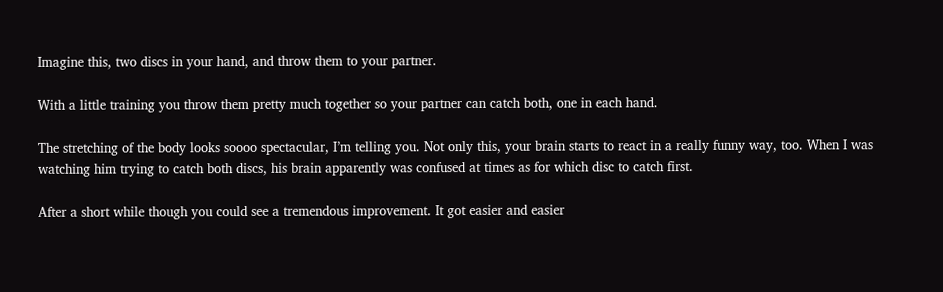Imagine this, two discs in your hand, and throw them to your partner.

With a little training you throw them pretty much together so your partner can catch both, one in each hand.

The stretching of the body looks soooo spectacular, I’m telling you. Not only this, your brain starts to react in a really funny way, too. When I was watching him trying to catch both discs, his brain apparently was confused at times as for which disc to catch first.

After a short while though you could see a tremendous improvement. It got easier and easier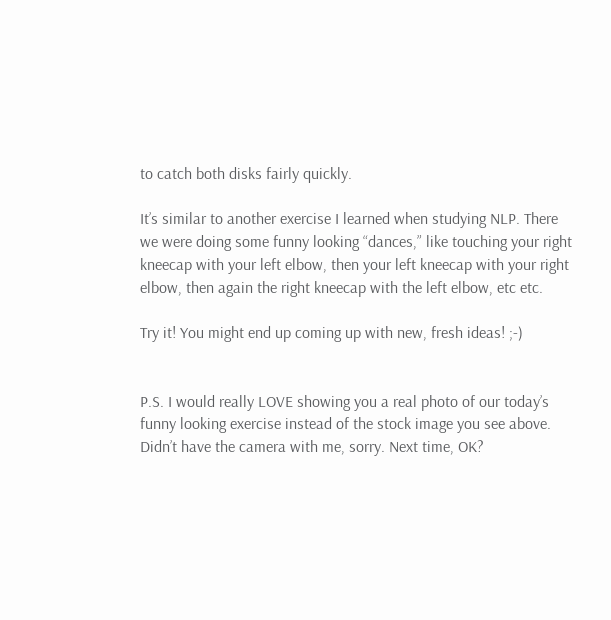to catch both disks fairly quickly.

It’s similar to another exercise I learned when studying NLP. There we were doing some funny looking “dances,” like touching your right kneecap with your left elbow, then your left kneecap with your right elbow, then again the right kneecap with the left elbow, etc etc.

Try it! You might end up coming up with new, fresh ideas! ;-)


P.S. I would really LOVE showing you a real photo of our today’s funny looking exercise instead of the stock image you see above. Didn’t have the camera with me, sorry. Next time, OK?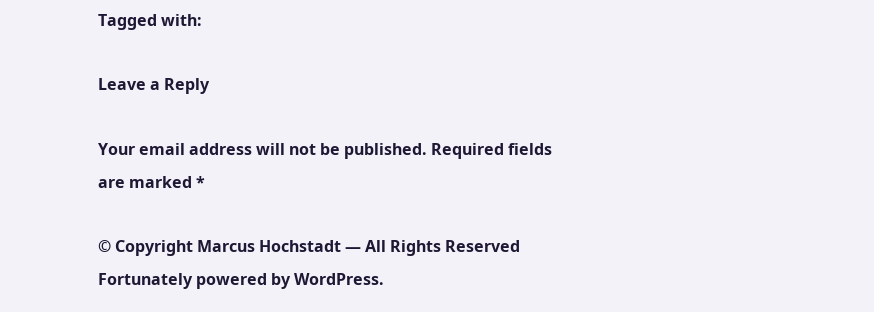Tagged with:

Leave a Reply

Your email address will not be published. Required fields are marked *

© Copyright Marcus Hochstadt — All Rights Reserved
Fortunately powered by WordPress.